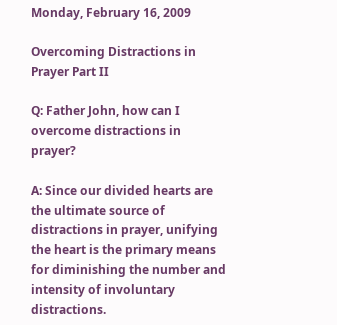Monday, February 16, 2009

Overcoming Distractions in Prayer Part II

Q: Father John, how can I overcome distractions in prayer?

A: Since our divided hearts are the ultimate source of distractions in prayer, unifying the heart is the primary means for diminishing the number and intensity of involuntary distractions.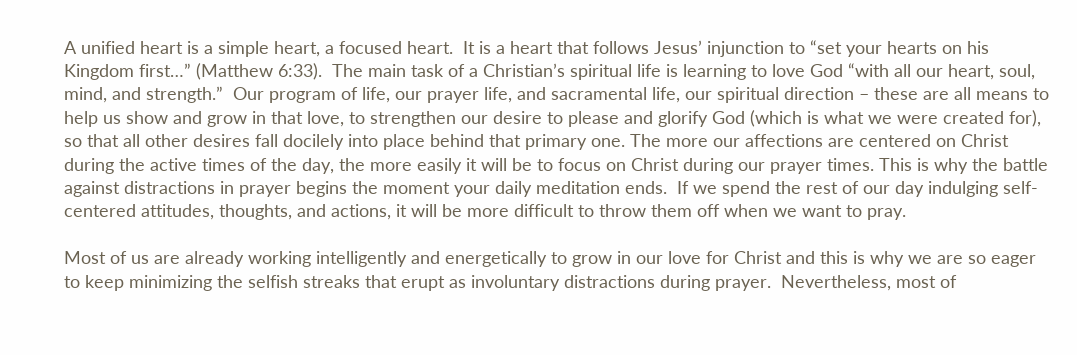A unified heart is a simple heart, a focused heart.  It is a heart that follows Jesus’ injunction to “set your hearts on his Kingdom first…” (Matthew 6:33).  The main task of a Christian’s spiritual life is learning to love God “with all our heart, soul, mind, and strength.”  Our program of life, our prayer life, and sacramental life, our spiritual direction – these are all means to help us show and grow in that love, to strengthen our desire to please and glorify God (which is what we were created for), so that all other desires fall docilely into place behind that primary one. The more our affections are centered on Christ during the active times of the day, the more easily it will be to focus on Christ during our prayer times. This is why the battle against distractions in prayer begins the moment your daily meditation ends.  If we spend the rest of our day indulging self-centered attitudes, thoughts, and actions, it will be more difficult to throw them off when we want to pray.

Most of us are already working intelligently and energetically to grow in our love for Christ and this is why we are so eager to keep minimizing the selfish streaks that erupt as involuntary distractions during prayer.  Nevertheless, most of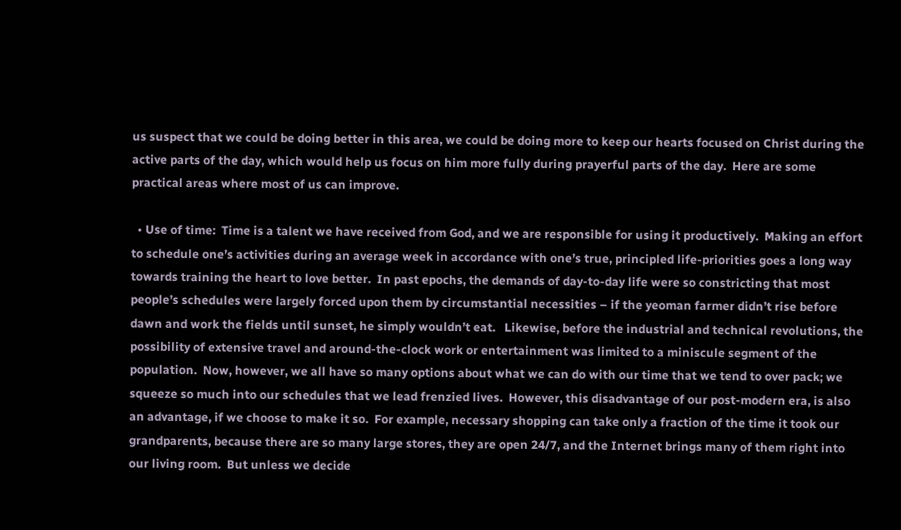us suspect that we could be doing better in this area, we could be doing more to keep our hearts focused on Christ during the active parts of the day, which would help us focus on him more fully during prayerful parts of the day.  Here are some practical areas where most of us can improve.

  • Use of time:  Time is a talent we have received from God, and we are responsible for using it productively.  Making an effort to schedule one’s activities during an average week in accordance with one’s true, principled life-priorities goes a long way towards training the heart to love better.  In past epochs, the demands of day-to-day life were so constricting that most people’s schedules were largely forced upon them by circumstantial necessities – if the yeoman farmer didn’t rise before dawn and work the fields until sunset, he simply wouldn’t eat.   Likewise, before the industrial and technical revolutions, the possibility of extensive travel and around-the-clock work or entertainment was limited to a miniscule segment of the population.  Now, however, we all have so many options about what we can do with our time that we tend to over pack; we squeeze so much into our schedules that we lead frenzied lives.  However, this disadvantage of our post-modern era, is also an advantage, if we choose to make it so.  For example, necessary shopping can take only a fraction of the time it took our grandparents, because there are so many large stores, they are open 24/7, and the Internet brings many of them right into our living room.  But unless we decide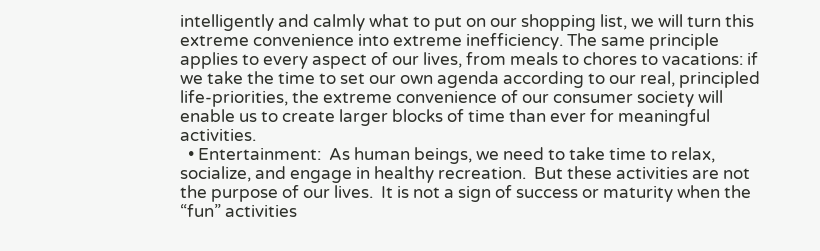intelligently and calmly what to put on our shopping list, we will turn this extreme convenience into extreme inefficiency. The same principle applies to every aspect of our lives, from meals to chores to vacations: if we take the time to set our own agenda according to our real, principled life-priorities, the extreme convenience of our consumer society will enable us to create larger blocks of time than ever for meaningful activities.
  • Entertainment:  As human beings, we need to take time to relax, socialize, and engage in healthy recreation.  But these activities are not the purpose of our lives.  It is not a sign of success or maturity when the “fun” activities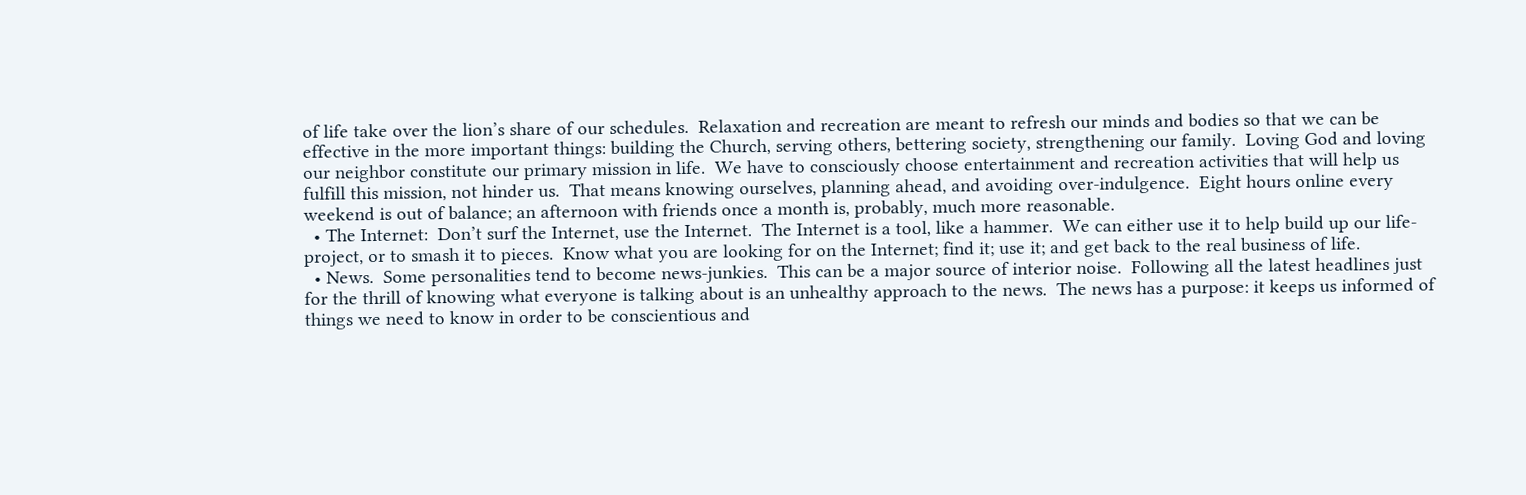of life take over the lion’s share of our schedules.  Relaxation and recreation are meant to refresh our minds and bodies so that we can be effective in the more important things: building the Church, serving others, bettering society, strengthening our family.  Loving God and loving our neighbor constitute our primary mission in life.  We have to consciously choose entertainment and recreation activities that will help us fulfill this mission, not hinder us.  That means knowing ourselves, planning ahead, and avoiding over-indulgence.  Eight hours online every weekend is out of balance; an afternoon with friends once a month is, probably, much more reasonable.
  • The Internet:  Don’t surf the Internet, use the Internet.  The Internet is a tool, like a hammer.  We can either use it to help build up our life-project, or to smash it to pieces.  Know what you are looking for on the Internet; find it; use it; and get back to the real business of life.
  • News.  Some personalities tend to become news-junkies.  This can be a major source of interior noise.  Following all the latest headlines just for the thrill of knowing what everyone is talking about is an unhealthy approach to the news.  The news has a purpose: it keeps us informed of things we need to know in order to be conscientious and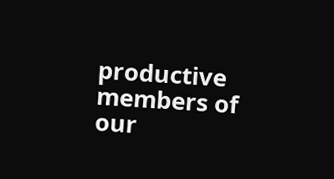productive members of our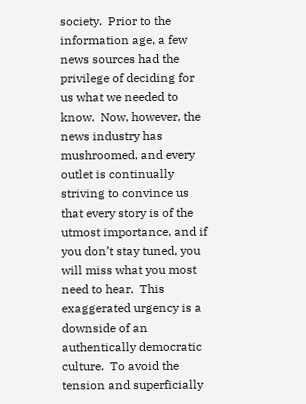society.  Prior to the information age, a few news sources had the privilege of deciding for us what we needed to know.  Now, however, the news industry has mushroomed, and every outlet is continually striving to convince us that every story is of the utmost importance, and if you don’t stay tuned, you will miss what you most need to hear.  This exaggerated urgency is a downside of an authentically democratic culture.  To avoid the tension and superficially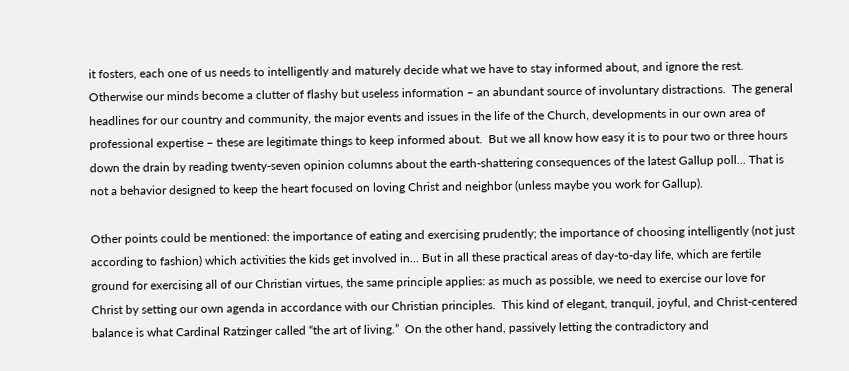it fosters, each one of us needs to intelligently and maturely decide what we have to stay informed about, and ignore the rest.  Otherwise our minds become a clutter of flashy but useless information – an abundant source of involuntary distractions.  The general headlines for our country and community, the major events and issues in the life of the Church, developments in our own area of professional expertise – these are legitimate things to keep informed about.  But we all know how easy it is to pour two or three hours down the drain by reading twenty-seven opinion columns about the earth-shattering consequences of the latest Gallup poll… That is not a behavior designed to keep the heart focused on loving Christ and neighbor (unless maybe you work for Gallup).

Other points could be mentioned: the importance of eating and exercising prudently; the importance of choosing intelligently (not just according to fashion) which activities the kids get involved in… But in all these practical areas of day-to-day life, which are fertile ground for exercising all of our Christian virtues, the same principle applies: as much as possible, we need to exercise our love for Christ by setting our own agenda in accordance with our Christian principles.  This kind of elegant, tranquil, joyful, and Christ-centered balance is what Cardinal Ratzinger called “the art of living.”  On the other hand, passively letting the contradictory and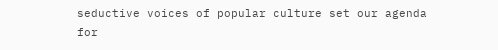seductive voices of popular culture set our agenda for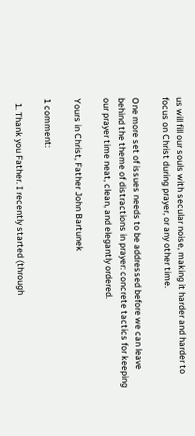us will fill our souls with secular noise, making it harder and harder to focus on Christ during prayer, or any other time.

One more set of issues needs to be addressed before we can leave behind the theme of distractions in prayer: concrete tactics for keeping our prayer time neat, clean, and elegantly ordered.

Yours in Christ, Father John Bartunek

1 comment:

  1. Thank you Father. I recently started (through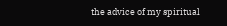the advice of my spiritual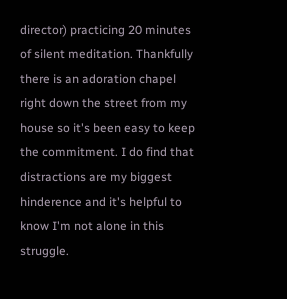director) practicing 20 minutes of silent meditation. Thankfully there is an adoration chapel right down the street from my house so it's been easy to keep the commitment. I do find that distractions are my biggest hinderence and it's helpful to know I'm not alone in this struggle.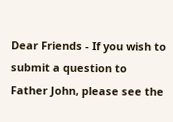Dear Friends - If you wish to submit a question to Father John, please see the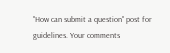"How can submit a question" post for guidelines. Your comments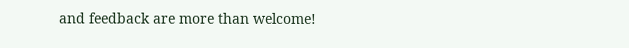and feedback are more than welcome!